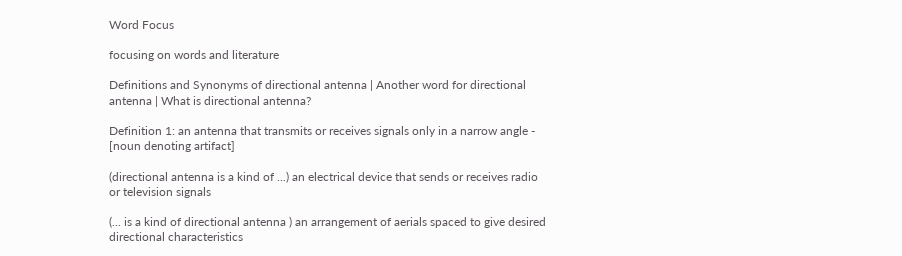Word Focus

focusing on words and literature

Definitions and Synonyms of directional antenna | Another word for directional antenna | What is directional antenna?

Definition 1: an antenna that transmits or receives signals only in a narrow angle - [noun denoting artifact]

(directional antenna is a kind of ...) an electrical device that sends or receives radio or television signals

(... is a kind of directional antenna ) an arrangement of aerials spaced to give desired directional characteristics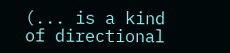(... is a kind of directional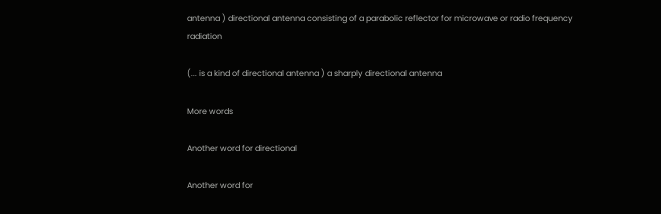antenna ) directional antenna consisting of a parabolic reflector for microwave or radio frequency radiation

(... is a kind of directional antenna ) a sharply directional antenna

More words

Another word for directional

Another word for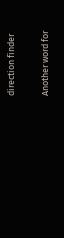direction finder

Another word for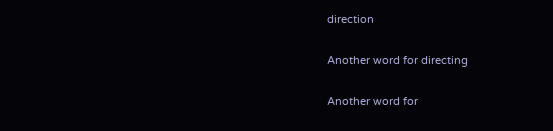direction

Another word for directing

Another word for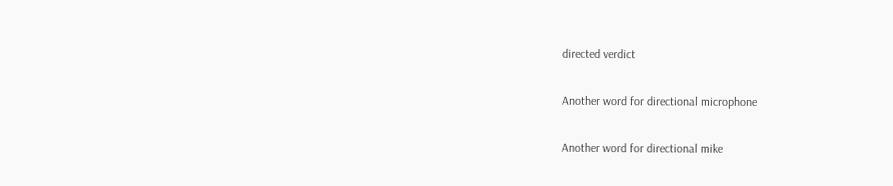directed verdict

Another word for directional microphone

Another word for directional mike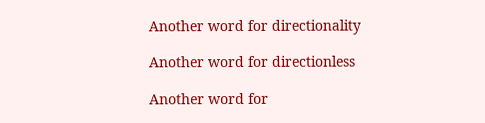Another word for directionality

Another word for directionless

Another word for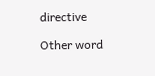directive

Other word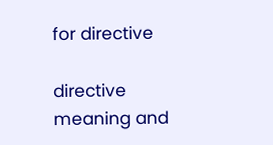for directive

directive meaning and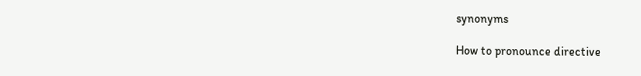synonyms

How to pronounce directive